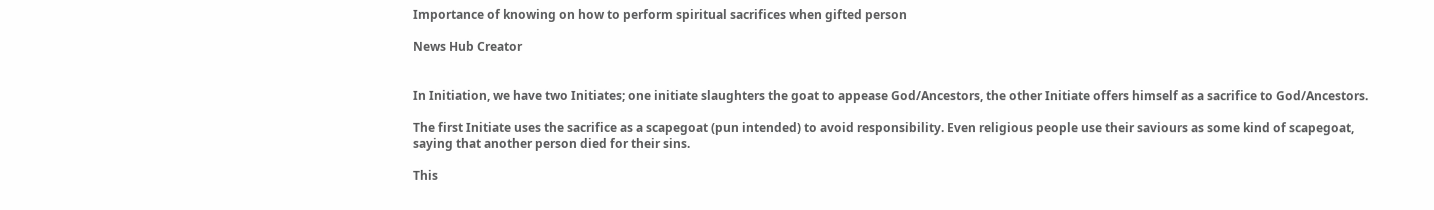Importance of knowing on how to perform spiritual sacrifices when gifted person

News Hub Creator


In Initiation, we have two Initiates; one initiate slaughters the goat to appease God/Ancestors, the other Initiate offers himself as a sacrifice to God/Ancestors.

The first Initiate uses the sacrifice as a scapegoat (pun intended) to avoid responsibility. Even religious people use their saviours as some kind of scapegoat, saying that another person died for their sins.

This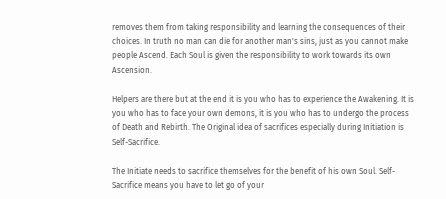removes them from taking responsibility and learning the consequences of their choices. In truth no man can die for another man's sins, just as you cannot make people Ascend. Each Soul is given the responsibility to work towards its own Ascension.

Helpers are there but at the end it is you who has to experience the Awakening. It is you who has to face your own demons, it is you who has to undergo the process of Death and Rebirth. The Original idea of sacrifices especially during Initiation is Self-Sacrifice.

The Initiate needs to sacrifice themselves for the benefit of his own Soul. Self-Sacrifice means you have to let go of your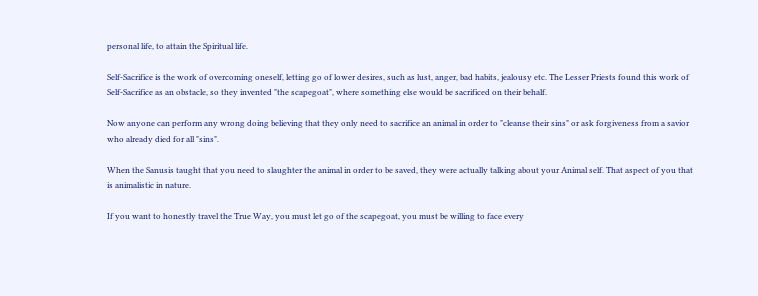personal life, to attain the Spiritual life.

Self-Sacrifice is the work of overcoming oneself, letting go of lower desires, such as lust, anger, bad habits, jealousy etc. The Lesser Priests found this work of Self-Sacrifice as an obstacle, so they invented "the scapegoat", where something else would be sacrificed on their behalf.

Now anyone can perform any wrong doing believing that they only need to sacrifice an animal in order to "cleanse their sins" or ask forgiveness from a savior who already died for all "sins".

When the Sanusis taught that you need to slaughter the animal in order to be saved, they were actually talking about your Animal self. That aspect of you that is animalistic in nature.

If you want to honestly travel the True Way, you must let go of the scapegoat, you must be willing to face every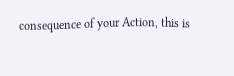consequence of your Action, this is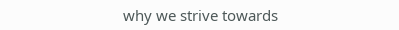why we strive towards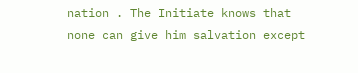nation . The Initiate knows that none can give him salvation except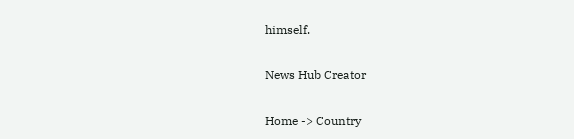himself.

News Hub Creator

Home -> Country